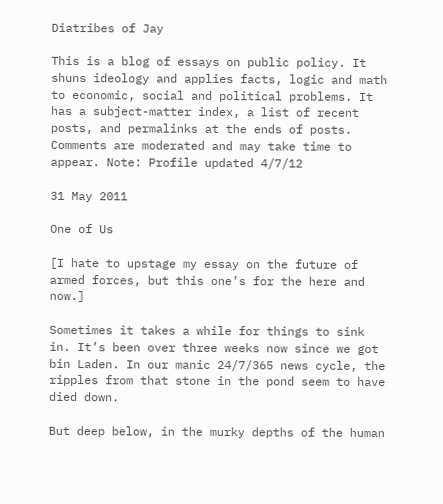Diatribes of Jay

This is a blog of essays on public policy. It shuns ideology and applies facts, logic and math to economic, social and political problems. It has a subject-matter index, a list of recent posts, and permalinks at the ends of posts. Comments are moderated and may take time to appear. Note: Profile updated 4/7/12

31 May 2011

One of Us

[I hate to upstage my essay on the future of armed forces, but this one’s for the here and now.]

Sometimes it takes a while for things to sink in. It’s been over three weeks now since we got bin Laden. In our manic 24/7/365 news cycle, the ripples from that stone in the pond seem to have died down.

But deep below, in the murky depths of the human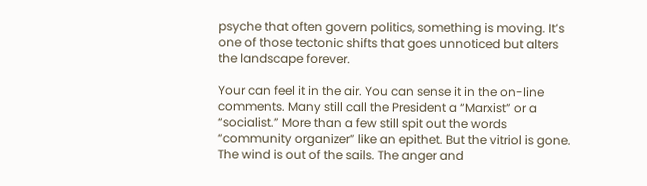psyche that often govern politics, something is moving. It’s one of those tectonic shifts that goes unnoticed but alters the landscape forever.

Your can feel it in the air. You can sense it in the on-line comments. Many still call the President a “Marxist” or a “socialist.” More than a few still spit out the words “community organizer” like an epithet. But the vitriol is gone. The wind is out of the sails. The anger and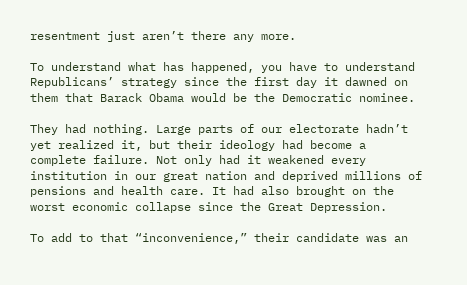resentment just aren’t there any more.

To understand what has happened, you have to understand Republicans’ strategy since the first day it dawned on them that Barack Obama would be the Democratic nominee.

They had nothing. Large parts of our electorate hadn’t yet realized it, but their ideology had become a complete failure. Not only had it weakened every institution in our great nation and deprived millions of pensions and health care. It had also brought on the worst economic collapse since the Great Depression.

To add to that “inconvenience,” their candidate was an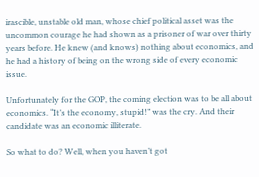irascible, unstable old man, whose chief political asset was the uncommon courage he had shown as a prisoner of war over thirty years before. He knew (and knows) nothing about economics, and he had a history of being on the wrong side of every economic issue.

Unfortunately for the GOP, the coming election was to be all about economics. “It’s the economy, stupid!” was the cry. And their candidate was an economic illiterate.

So what to do? Well, when you haven’t got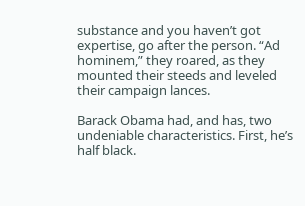substance and you haven’t got expertise, go after the person. “Ad hominem,” they roared, as they mounted their steeds and leveled their campaign lances.

Barack Obama had, and has, two undeniable characteristics. First, he’s half black.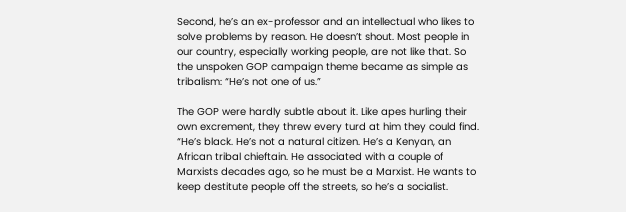Second, he’s an ex-professor and an intellectual who likes to solve problems by reason. He doesn’t shout. Most people in our country, especially working people, are not like that. So the unspoken GOP campaign theme became as simple as tribalism: “He’s not one of us.”

The GOP were hardly subtle about it. Like apes hurling their own excrement, they threw every turd at him they could find.
“He’s black. He’s not a natural citizen. He’s a Kenyan, an African tribal chieftain. He associated with a couple of Marxists decades ago, so he must be a Marxist. He wants to keep destitute people off the streets, so he’s a socialist.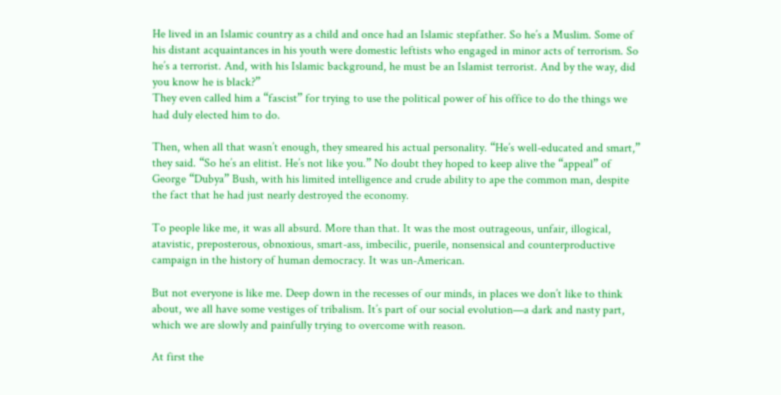He lived in an Islamic country as a child and once had an Islamic stepfather. So he’s a Muslim. Some of his distant acquaintances in his youth were domestic leftists who engaged in minor acts of terrorism. So he’s a terrorist. And, with his Islamic background, he must be an Islamist terrorist. And by the way, did you know he is black?”
They even called him a “fascist” for trying to use the political power of his office to do the things we had duly elected him to do.

Then, when all that wasn’t enough, they smeared his actual personality. “He’s well-educated and smart,” they said. “So he’s an elitist. He’s not like you.” No doubt they hoped to keep alive the “appeal” of George “Dubya” Bush, with his limited intelligence and crude ability to ape the common man, despite the fact that he had just nearly destroyed the economy.

To people like me, it was all absurd. More than that. It was the most outrageous, unfair, illogical, atavistic, preposterous, obnoxious, smart-ass, imbecilic, puerile, nonsensical and counterproductive campaign in the history of human democracy. It was un-American.

But not everyone is like me. Deep down in the recesses of our minds, in places we don’t like to think about, we all have some vestiges of tribalism. It’s part of our social evolution—a dark and nasty part, which we are slowly and painfully trying to overcome with reason.

At first the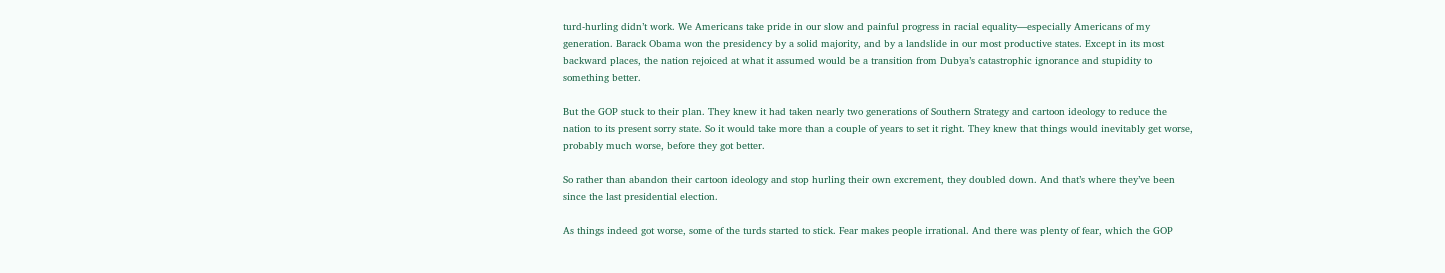turd-hurling didn’t work. We Americans take pride in our slow and painful progress in racial equality—especially Americans of my generation. Barack Obama won the presidency by a solid majority, and by a landslide in our most productive states. Except in its most backward places, the nation rejoiced at what it assumed would be a transition from Dubya’s catastrophic ignorance and stupidity to something better.

But the GOP stuck to their plan. They knew it had taken nearly two generations of Southern Strategy and cartoon ideology to reduce the nation to its present sorry state. So it would take more than a couple of years to set it right. They knew that things would inevitably get worse, probably much worse, before they got better.

So rather than abandon their cartoon ideology and stop hurling their own excrement, they doubled down. And that’s where they’ve been since the last presidential election.

As things indeed got worse, some of the turds started to stick. Fear makes people irrational. And there was plenty of fear, which the GOP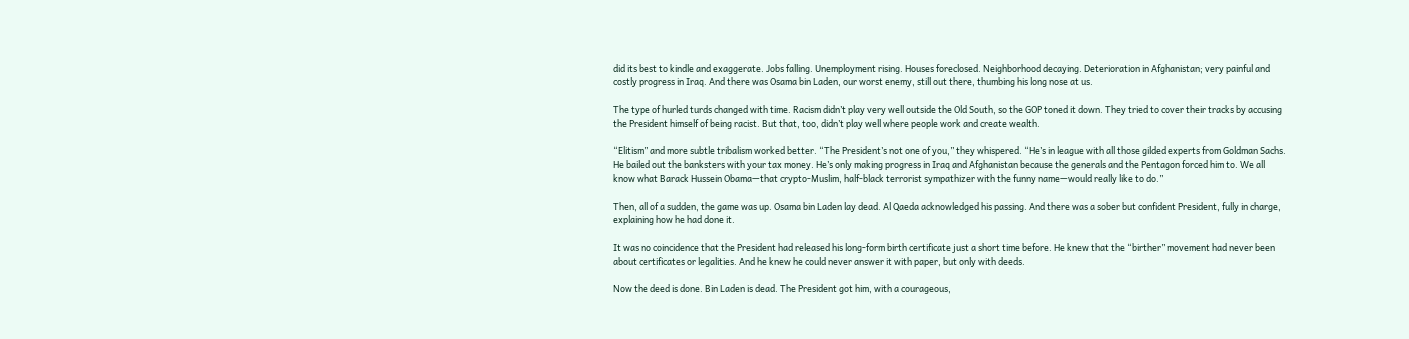did its best to kindle and exaggerate. Jobs falling. Unemployment rising. Houses foreclosed. Neighborhood decaying. Deterioration in Afghanistan; very painful and costly progress in Iraq. And there was Osama bin Laden, our worst enemy, still out there, thumbing his long nose at us.

The type of hurled turds changed with time. Racism didn’t play very well outside the Old South, so the GOP toned it down. They tried to cover their tracks by accusing the President himself of being racist. But that, too, didn’t play well where people work and create wealth.

“Elitism” and more subtle tribalism worked better. “The President’s not one of you,” they whispered. “He’s in league with all those gilded experts from Goldman Sachs. He bailed out the banksters with your tax money. He’s only making progress in Iraq and Afghanistan because the generals and the Pentagon forced him to. We all know what Barack Hussein Obama—that crypto-Muslim, half-black terrorist sympathizer with the funny name—would really like to do.”

Then, all of a sudden, the game was up. Osama bin Laden lay dead. Al Qaeda acknowledged his passing. And there was a sober but confident President, fully in charge, explaining how he had done it.

It was no coincidence that the President had released his long-form birth certificate just a short time before. He knew that the “birther” movement had never been about certificates or legalities. And he knew he could never answer it with paper, but only with deeds.

Now the deed is done. Bin Laden is dead. The President got him, with a courageous,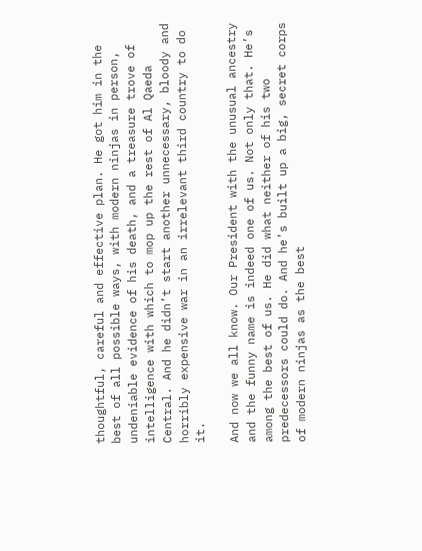thoughtful, careful and effective plan. He got him in the best of all possible ways, with modern ninjas in person, undeniable evidence of his death, and a treasure trove of intelligence with which to mop up the rest of Al Qaeda Central. And he didn’t start another unnecessary, bloody and horribly expensive war in an irrelevant third country to do it.

And now we all know. Our President with the unusual ancestry and the funny name is indeed one of us. Not only that. He’s among the best of us. He did what neither of his two predecessors could do. And he’s built up a big, secret corps of modern ninjas as the best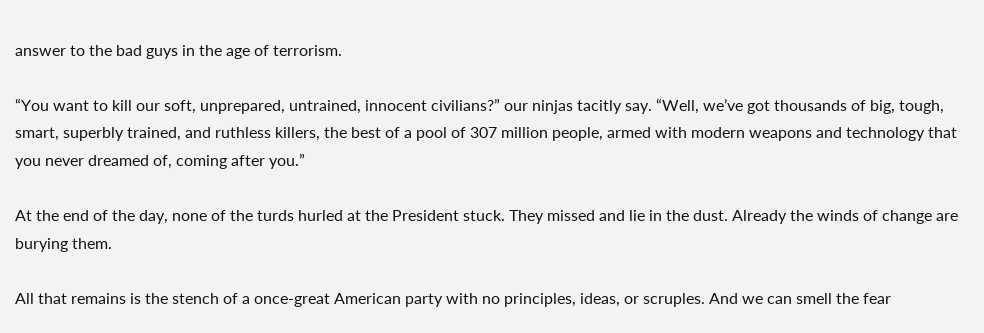answer to the bad guys in the age of terrorism.

“You want to kill our soft, unprepared, untrained, innocent civilians?” our ninjas tacitly say. “Well, we’ve got thousands of big, tough, smart, superbly trained, and ruthless killers, the best of a pool of 307 million people, armed with modern weapons and technology that you never dreamed of, coming after you.”

At the end of the day, none of the turds hurled at the President stuck. They missed and lie in the dust. Already the winds of change are burying them.

All that remains is the stench of a once-great American party with no principles, ideas, or scruples. And we can smell the fear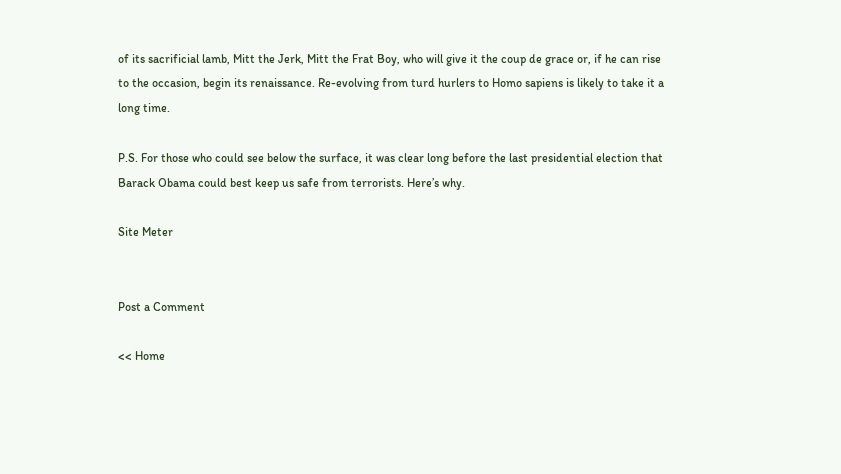of its sacrificial lamb, Mitt the Jerk, Mitt the Frat Boy, who will give it the coup de grace or, if he can rise to the occasion, begin its renaissance. Re-evolving from turd hurlers to Homo sapiens is likely to take it a long time.

P.S. For those who could see below the surface, it was clear long before the last presidential election that Barack Obama could best keep us safe from terrorists. Here’s why.

Site Meter


Post a Comment

<< Home